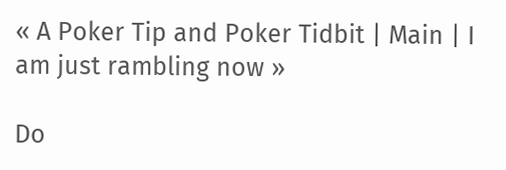« A Poker Tip and Poker Tidbit | Main | I am just rambling now »

Do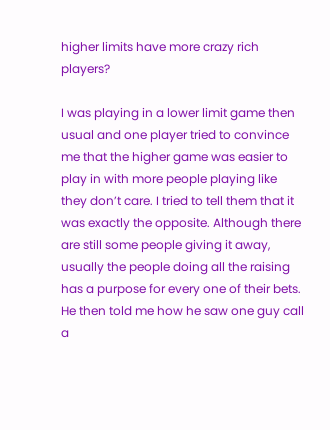higher limits have more crazy rich players?

I was playing in a lower limit game then usual and one player tried to convince me that the higher game was easier to play in with more people playing like they don’t care. I tried to tell them that it was exactly the opposite. Although there are still some people giving it away, usually the people doing all the raising has a purpose for every one of their bets. He then told me how he saw one guy call a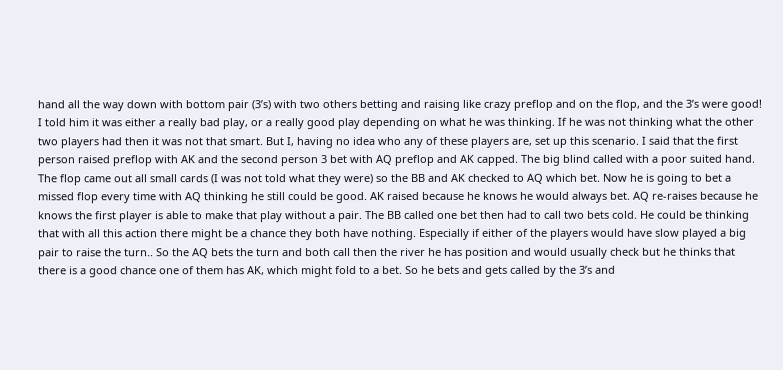hand all the way down with bottom pair (3’s) with two others betting and raising like crazy preflop and on the flop, and the 3’s were good! I told him it was either a really bad play, or a really good play depending on what he was thinking. If he was not thinking what the other two players had then it was not that smart. But I, having no idea who any of these players are, set up this scenario. I said that the first person raised preflop with AK and the second person 3 bet with AQ preflop and AK capped. The big blind called with a poor suited hand. The flop came out all small cards (I was not told what they were) so the BB and AK checked to AQ which bet. Now he is going to bet a missed flop every time with AQ thinking he still could be good. AK raised because he knows he would always bet. AQ re-raises because he knows the first player is able to make that play without a pair. The BB called one bet then had to call two bets cold. He could be thinking that with all this action there might be a chance they both have nothing. Especially if either of the players would have slow played a big pair to raise the turn.. So the AQ bets the turn and both call then the river he has position and would usually check but he thinks that there is a good chance one of them has AK, which might fold to a bet. So he bets and gets called by the 3’s and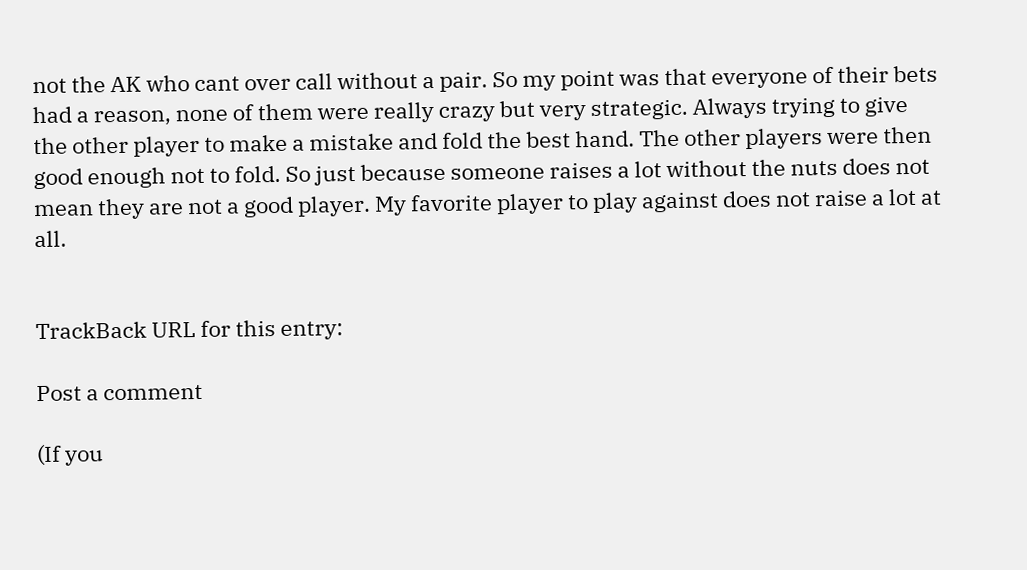not the AK who cant over call without a pair. So my point was that everyone of their bets had a reason, none of them were really crazy but very strategic. Always trying to give the other player to make a mistake and fold the best hand. The other players were then good enough not to fold. So just because someone raises a lot without the nuts does not mean they are not a good player. My favorite player to play against does not raise a lot at all.


TrackBack URL for this entry:

Post a comment

(If you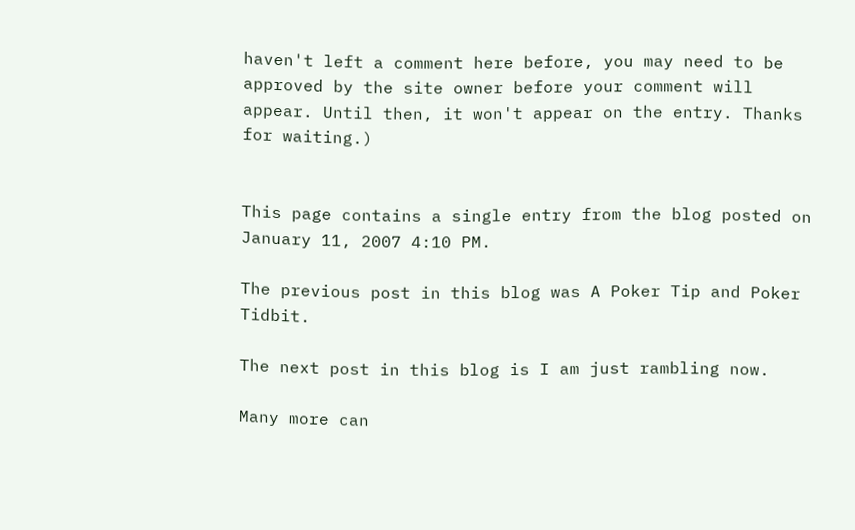haven't left a comment here before, you may need to be approved by the site owner before your comment will appear. Until then, it won't appear on the entry. Thanks for waiting.)


This page contains a single entry from the blog posted on January 11, 2007 4:10 PM.

The previous post in this blog was A Poker Tip and Poker Tidbit.

The next post in this blog is I am just rambling now.

Many more can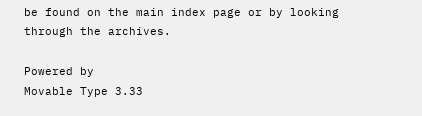be found on the main index page or by looking through the archives.

Powered by
Movable Type 3.33